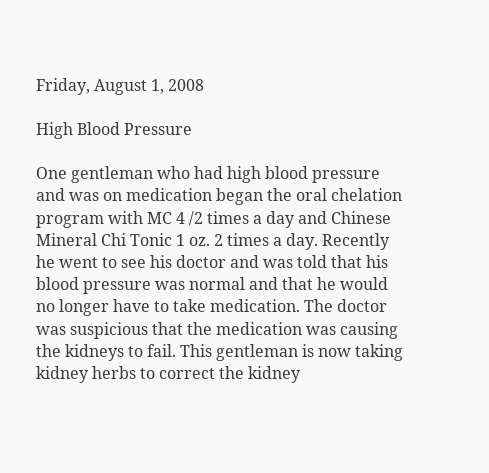Friday, August 1, 2008

High Blood Pressure

One gentleman who had high blood pressure and was on medication began the oral chelation program with MC 4 /2 times a day and Chinese Mineral Chi Tonic 1 oz. 2 times a day. Recently he went to see his doctor and was told that his blood pressure was normal and that he would no longer have to take medication. The doctor was suspicious that the medication was causing the kidneys to fail. This gentleman is now taking kidney herbs to correct the kidney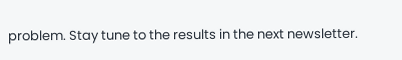problem. Stay tune to the results in the next newsletter.